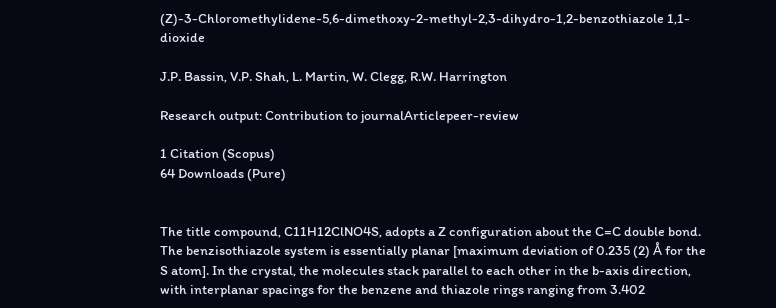(Z)-3-Chloromethylidene-5,6-dimethoxy-2-methyl-2,3-dihydro-1,2-benzothiazole 1,1-dioxide

J.P. Bassin, V.P. Shah, L. Martin, W. Clegg, R.W. Harrington

Research output: Contribution to journalArticlepeer-review

1 Citation (Scopus)
64 Downloads (Pure)


The title compound, C11H12ClNO4S, adopts a Z configuration about the C=C double bond. The benzisothiazole system is essentially planar [maximum deviation of 0.235 (2) Å for the S atom]. In the crystal, the molecules stack parallel to each other in the b-axis direction, with interplanar spacings for the benzene and thiazole rings ranging from 3.402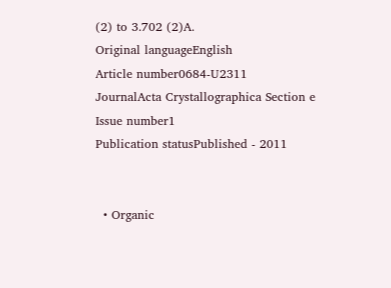(2) to 3.702 (2)A.
Original languageEnglish
Article number0684-U2311
JournalActa Crystallographica Section e
Issue number1
Publication statusPublished - 2011


  • Organic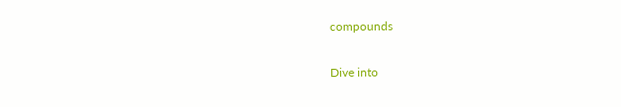compounds


Dive into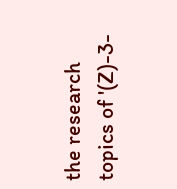the research topics of '(Z)-3-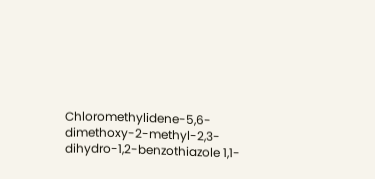Chloromethylidene-5,6-dimethoxy-2-methyl-2,3-dihydro-1,2-benzothiazole 1,1-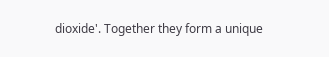dioxide'. Together they form a unique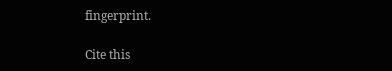fingerprint.

Cite this